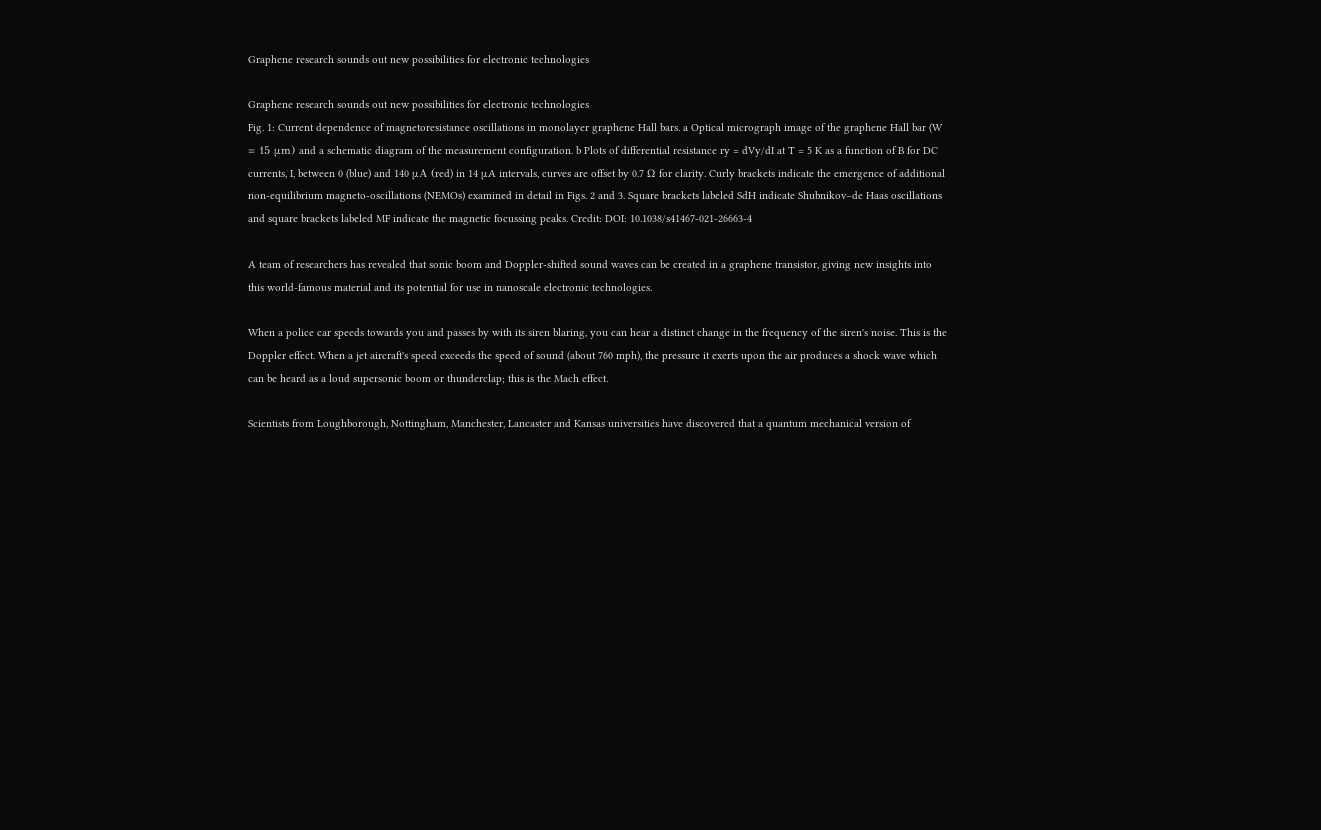Graphene research sounds out new possibilities for electronic technologies

Graphene research sounds out new possibilities for electronic technologies
Fig. 1: Current dependence of magnetoresistance oscillations in monolayer graphene Hall bars. a Optical micrograph image of the graphene Hall bar (W = 15 μm) and a schematic diagram of the measurement configuration. b Plots of differential resistance ry = dVy/dI at T = 5 K as a function of B for DC currents, I, between 0 (blue) and 140 μA (red) in 14 μA intervals, curves are offset by 0.7 Ω for clarity. Curly brackets indicate the emergence of additional non-equilibrium magneto-oscillations (NEMOs) examined in detail in Figs. 2 and 3. Square brackets labeled SdH indicate Shubnikov–de Haas oscillations and square brackets labeled MF indicate the magnetic focussing peaks. Credit: DOI: 10.1038/s41467-021-26663-4

A team of researchers has revealed that sonic boom and Doppler-shifted sound waves can be created in a graphene transistor, giving new insights into this world-famous material and its potential for use in nanoscale electronic technologies.

When a police car speeds towards you and passes by with its siren blaring, you can hear a distinct change in the frequency of the siren's noise. This is the Doppler effect. When a jet aircraft's speed exceeds the speed of sound (about 760 mph), the pressure it exerts upon the air produces a shock wave which can be heard as a loud supersonic boom or thunderclap; this is the Mach effect.

Scientists from Loughborough, Nottingham, Manchester, Lancaster and Kansas universities have discovered that a quantum mechanical version of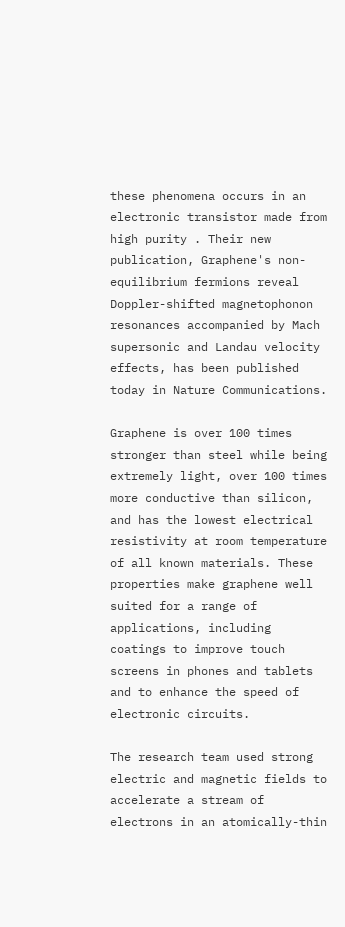these phenomena occurs in an electronic transistor made from high purity . Their new publication, Graphene's non-equilibrium fermions reveal Doppler-shifted magnetophonon resonances accompanied by Mach supersonic and Landau velocity effects, has been published today in Nature Communications.

Graphene is over 100 times stronger than steel while being extremely light, over 100 times more conductive than silicon, and has the lowest electrical resistivity at room temperature of all known materials. These properties make graphene well suited for a range of applications, including coatings to improve touch screens in phones and tablets and to enhance the speed of electronic circuits.

The research team used strong electric and magnetic fields to accelerate a stream of electrons in an atomically-thin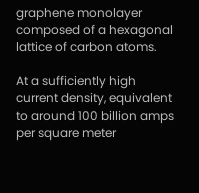graphene monolayer composed of a hexagonal lattice of carbon atoms.

At a sufficiently high current density, equivalent to around 100 billion amps per square meter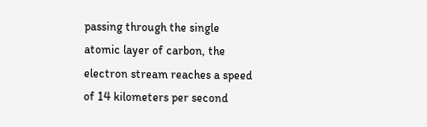passing through the single atomic layer of carbon, the electron stream reaches a speed of 14 kilometers per second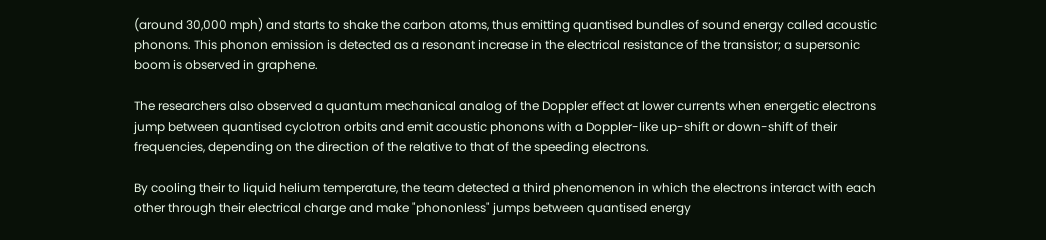(around 30,000 mph) and starts to shake the carbon atoms, thus emitting quantised bundles of sound energy called acoustic phonons. This phonon emission is detected as a resonant increase in the electrical resistance of the transistor; a supersonic boom is observed in graphene.

The researchers also observed a quantum mechanical analog of the Doppler effect at lower currents when energetic electrons jump between quantised cyclotron orbits and emit acoustic phonons with a Doppler-like up-shift or down-shift of their frequencies, depending on the direction of the relative to that of the speeding electrons.

By cooling their to liquid helium temperature, the team detected a third phenomenon in which the electrons interact with each other through their electrical charge and make "phononless" jumps between quantised energy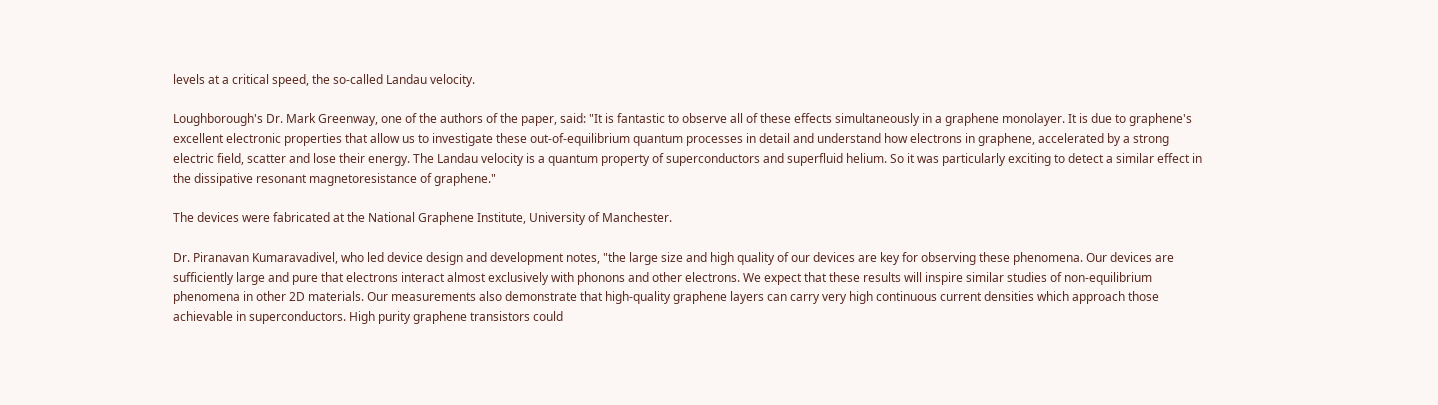levels at a critical speed, the so-called Landau velocity.

Loughborough's Dr. Mark Greenway, one of the authors of the paper, said: "It is fantastic to observe all of these effects simultaneously in a graphene monolayer. It is due to graphene's excellent electronic properties that allow us to investigate these out-of-equilibrium quantum processes in detail and understand how electrons in graphene, accelerated by a strong electric field, scatter and lose their energy. The Landau velocity is a quantum property of superconductors and superfluid helium. So it was particularly exciting to detect a similar effect in the dissipative resonant magnetoresistance of graphene."

The devices were fabricated at the National Graphene Institute, University of Manchester.

Dr. Piranavan Kumaravadivel, who led device design and development notes, "the large size and high quality of our devices are key for observing these phenomena. Our devices are sufficiently large and pure that electrons interact almost exclusively with phonons and other electrons. We expect that these results will inspire similar studies of non-equilibrium phenomena in other 2D materials. Our measurements also demonstrate that high-quality graphene layers can carry very high continuous current densities which approach those achievable in superconductors. High purity graphene transistors could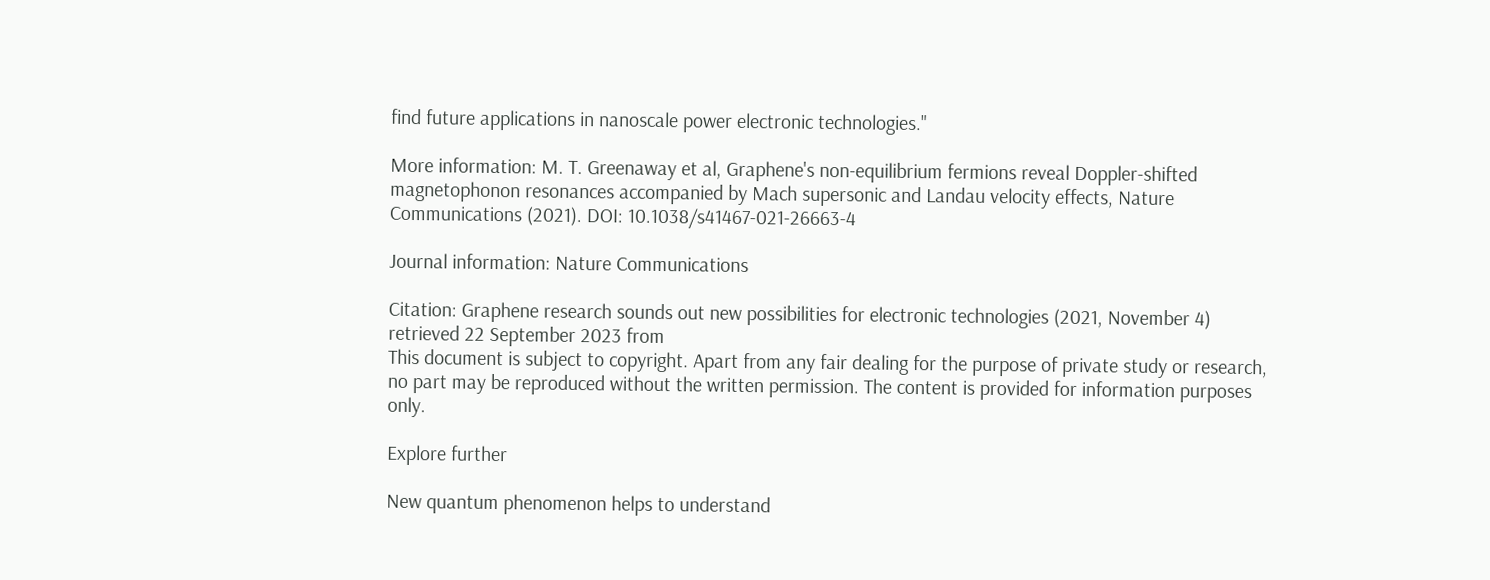find future applications in nanoscale power electronic technologies."

More information: M. T. Greenaway et al, Graphene's non-equilibrium fermions reveal Doppler-shifted magnetophonon resonances accompanied by Mach supersonic and Landau velocity effects, Nature Communications (2021). DOI: 10.1038/s41467-021-26663-4

Journal information: Nature Communications

Citation: Graphene research sounds out new possibilities for electronic technologies (2021, November 4) retrieved 22 September 2023 from
This document is subject to copyright. Apart from any fair dealing for the purpose of private study or research, no part may be reproduced without the written permission. The content is provided for information purposes only.

Explore further

New quantum phenomenon helps to understand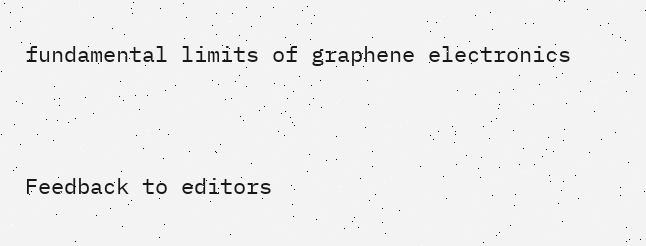fundamental limits of graphene electronics


Feedback to editors